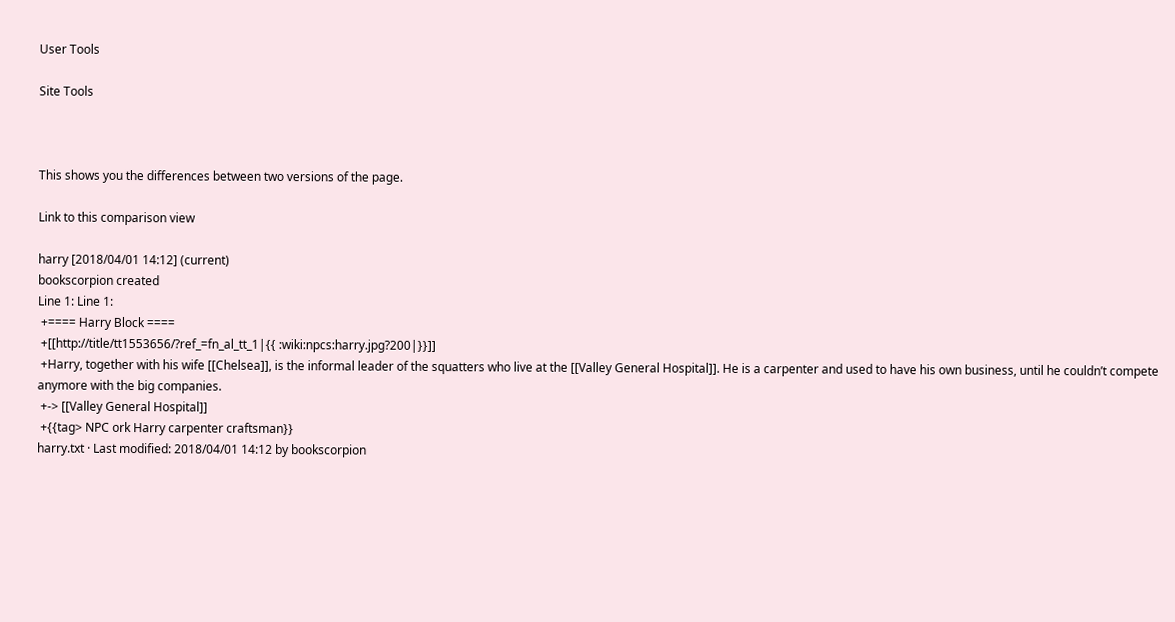User Tools

Site Tools



This shows you the differences between two versions of the page.

Link to this comparison view

harry [2018/04/01 14:12] (current)
bookscorpion created
Line 1: Line 1:
 +==== Harry Block ====
 +[[http://title/tt1553656/?ref_=fn_al_tt_1|{{ :wiki:npcs:harry.jpg?200|}}]]
 +Harry, together with his wife [[Chelsea]], is the informal leader of the squatters who live at the [[Valley General Hospital]]. He is a carpenter and used to have his own business, until he couldn’t compete anymore with the big companies.
 +-> [[Valley General Hospital]]
 +{{tag> NPC ork Harry carpenter craftsman}}
harry.txt · Last modified: 2018/04/01 14:12 by bookscorpion